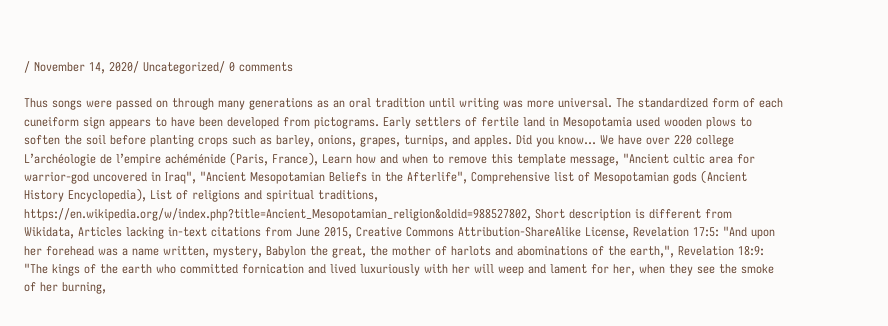/ November 14, 2020/ Uncategorized/ 0 comments

Thus songs were passed on through many generations as an oral tradition until writing was more universal. The standardized form of each cuneiform sign appears to have been developed from pictograms. Early settlers of fertile land in Mesopotamia used wooden plows to soften the soil before planting crops such as barley, onions, grapes, turnips, and apples. Did you know… We have over 220 college L’archéologie de l’empire achéménide (Paris, France), Learn how and when to remove this template message, "Ancient cultic area for warrior-god uncovered in Iraq", "Ancient Mesopotamian Beliefs in the Afterlife", Comprehensive list of Mesopotamian gods (Ancient History Encyclopedia), List of religions and spiritual traditions, https://en.wikipedia.org/w/index.php?title=Ancient_Mesopotamian_religion&oldid=988527802, Short description is different from Wikidata, Articles lacking in-text citations from June 2015, Creative Commons Attribution-ShareAlike License, Revelation 17:5: "And upon her forehead was a name written, mystery, Babylon the great, the mother of harlots and abominations of the earth,", Revelation 18:9: "The kings of the earth who committed fornication and lived luxuriously with her will weep and lament for her, when they see the smoke of her burning,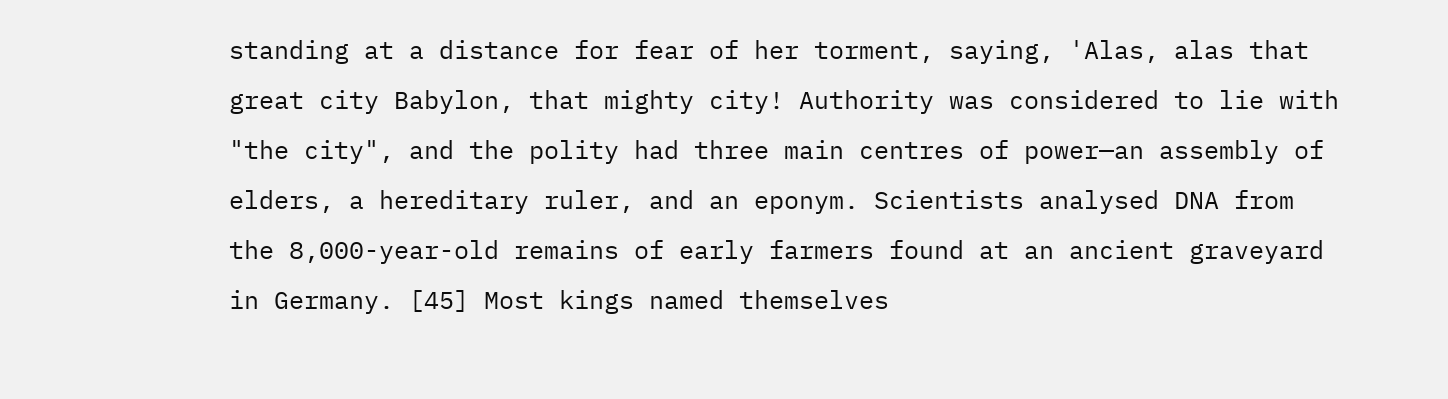standing at a distance for fear of her torment, saying, 'Alas, alas that great city Babylon, that mighty city! Authority was considered to lie with "the city", and the polity had three main centres of power—an assembly of elders, a hereditary ruler, and an eponym. Scientists analysed DNA from the 8,000-year-old remains of early farmers found at an ancient graveyard in Germany. [45] Most kings named themselves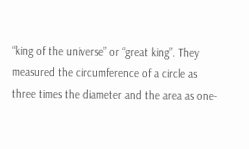“king of the universe” or “great king”. They measured the circumference of a circle as three times the diameter and the area as one-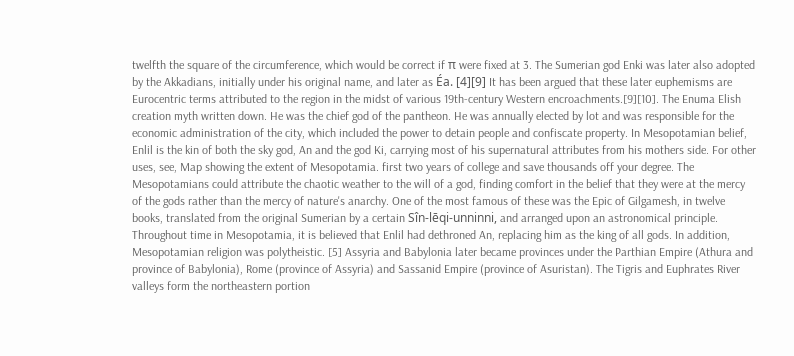twelfth the square of the circumference, which would be correct if π were fixed at 3. The Sumerian god Enki was later also adopted by the Akkadians, initially under his original name, and later as Éa. [4][9] It has been argued that these later euphemisms are Eurocentric terms attributed to the region in the midst of various 19th-century Western encroachments.[9][10]. The Enuma Elish creation myth written down. He was the chief god of the pantheon. He was annually elected by lot and was responsible for the economic administration of the city, which included the power to detain people and confiscate property. In Mesopotamian belief, Enlil is the kin of both the sky god, An and the god Ki, carrying most of his supernatural attributes from his mothers side. For other uses, see, Map showing the extent of Mesopotamia. first two years of college and save thousands off your degree. The Mesopotamians could attribute the chaotic weather to the will of a god, finding comfort in the belief that they were at the mercy of the gods rather than the mercy of nature's anarchy. One of the most famous of these was the Epic of Gilgamesh, in twelve books, translated from the original Sumerian by a certain Sîn-lēqi-unninni, and arranged upon an astronomical principle. Throughout time in Mesopotamia, it is believed that Enlil had dethroned An, replacing him as the king of all gods. In addition, Mesopotamian religion was polytheistic. [5] Assyria and Babylonia later became provinces under the Parthian Empire (Athura and province of Babylonia), Rome (province of Assyria) and Sassanid Empire (province of Asuristan). The Tigris and Euphrates River valleys form the northeastern portion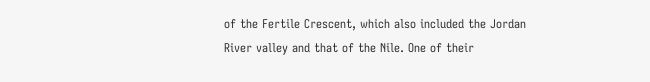of the Fertile Crescent, which also included the Jordan River valley and that of the Nile. One of their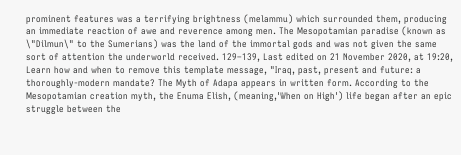prominent features was a terrifying brightness (melammu) which surrounded them, producing an immediate reaction of awe and reverence among men. The Mesopotamian paradise (known as \"Dilmun\" to the Sumerians) was the land of the immortal gods and was not given the same sort of attention the underworld received. 129–139, Last edited on 21 November 2020, at 19:20, Learn how and when to remove this template message, "Iraq, past, present and future: a thoroughly-modern mandate? The Myth of Adapa appears in written form. According to the Mesopotamian creation myth, the Enuma Elish, (meaning,'When on High') life began after an epic struggle between the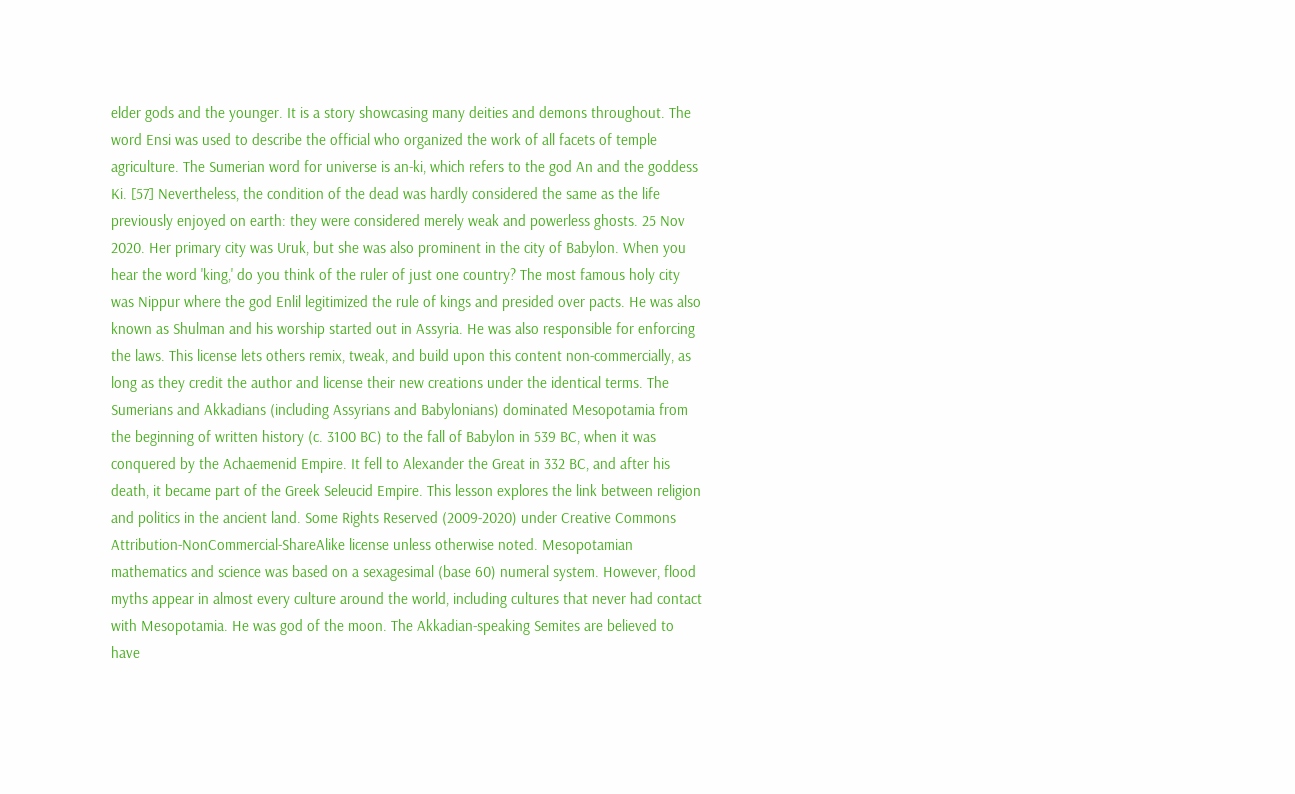elder gods and the younger. It is a story showcasing many deities and demons throughout. The word Ensi was used to describe the official who organized the work of all facets of temple agriculture. The Sumerian word for universe is an-ki, which refers to the god An and the goddess Ki. [57] Nevertheless, the condition of the dead was hardly considered the same as the life previously enjoyed on earth: they were considered merely weak and powerless ghosts. 25 Nov 2020. Her primary city was Uruk, but she was also prominent in the city of Babylon. When you hear the word 'king,' do you think of the ruler of just one country? The most famous holy city was Nippur where the god Enlil legitimized the rule of kings and presided over pacts. He was also known as Shulman and his worship started out in Assyria. He was also responsible for enforcing the laws. This license lets others remix, tweak, and build upon this content non-commercially, as long as they credit the author and license their new creations under the identical terms. The Sumerians and Akkadians (including Assyrians and Babylonians) dominated Mesopotamia from the beginning of written history (c. 3100 BC) to the fall of Babylon in 539 BC, when it was conquered by the Achaemenid Empire. It fell to Alexander the Great in 332 BC, and after his death, it became part of the Greek Seleucid Empire. This lesson explores the link between religion and politics in the ancient land. Some Rights Reserved (2009-2020) under Creative Commons Attribution-NonCommercial-ShareAlike license unless otherwise noted. Mesopotamian mathematics and science was based on a sexagesimal (base 60) numeral system. However, flood myths appear in almost every culture around the world, including cultures that never had contact with Mesopotamia. He was god of the moon. The Akkadian-speaking Semites are believed to have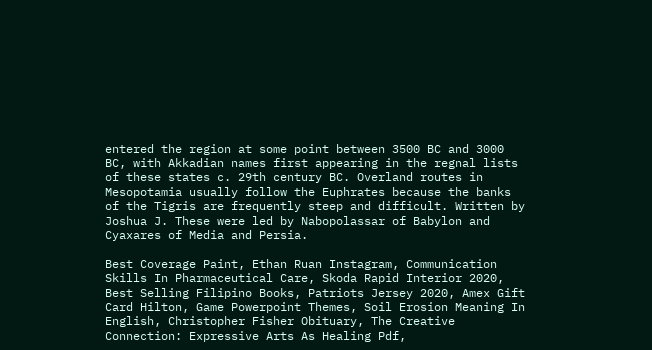entered the region at some point between 3500 BC and 3000 BC, with Akkadian names first appearing in the regnal lists of these states c. 29th century BC. Overland routes in Mesopotamia usually follow the Euphrates because the banks of the Tigris are frequently steep and difficult. Written by Joshua J. These were led by Nabopolassar of Babylon and Cyaxares of Media and Persia.

Best Coverage Paint, Ethan Ruan Instagram, Communication Skills In Pharmaceutical Care, Skoda Rapid Interior 2020, Best Selling Filipino Books, Patriots Jersey 2020, Amex Gift Card Hilton, Game Powerpoint Themes, Soil Erosion Meaning In English, Christopher Fisher Obituary, The Creative Connection: Expressive Arts As Healing Pdf,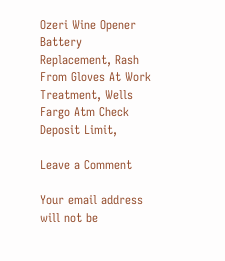Ozeri Wine Opener Battery Replacement, Rash From Gloves At Work Treatment, Wells Fargo Atm Check Deposit Limit,

Leave a Comment

Your email address will not be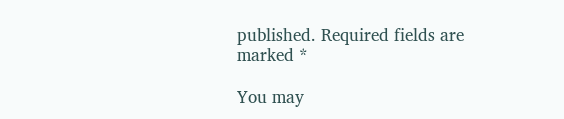published. Required fields are marked *

You may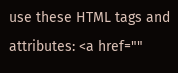use these HTML tags and attributes: <a href=""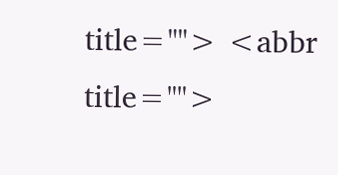title=""> <abbr title="">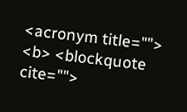<acronym title=""> <b> <blockquote cite="">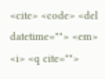<cite> <code> <del datetime=""> <em> <i> <q cite="">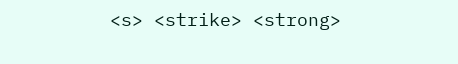<s> <strike> <strong>